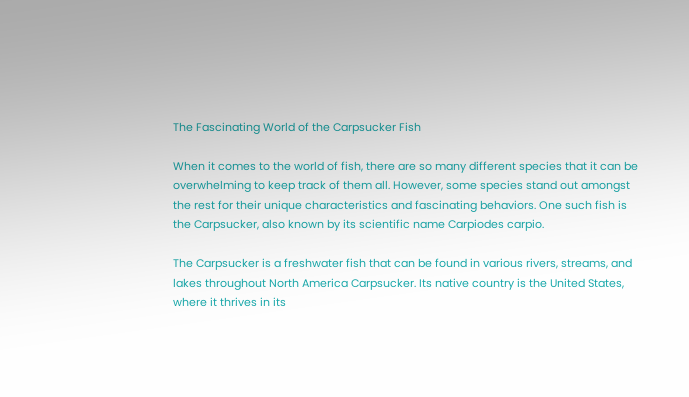The Fascinating World of the Carpsucker Fish

When it comes to the world of fish, there are so many different species that it can be overwhelming to keep track of them all. However, some species stand out amongst the rest for their unique characteristics and fascinating behaviors. One such fish is the Carpsucker, also known by its scientific name Carpiodes carpio.

The Carpsucker is a freshwater fish that can be found in various rivers, streams, and lakes throughout North America Carpsucker. Its native country is the United States, where it thrives in its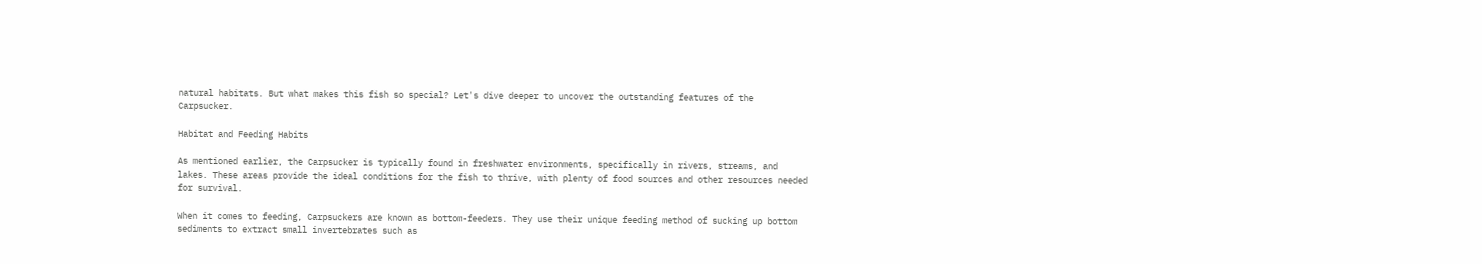natural habitats. But what makes this fish so special? Let's dive deeper to uncover the outstanding features of the Carpsucker.

Habitat and Feeding Habits

As mentioned earlier, the Carpsucker is typically found in freshwater environments, specifically in rivers, streams, and lakes. These areas provide the ideal conditions for the fish to thrive, with plenty of food sources and other resources needed for survival.

When it comes to feeding, Carpsuckers are known as bottom-feeders. They use their unique feeding method of sucking up bottom sediments to extract small invertebrates such as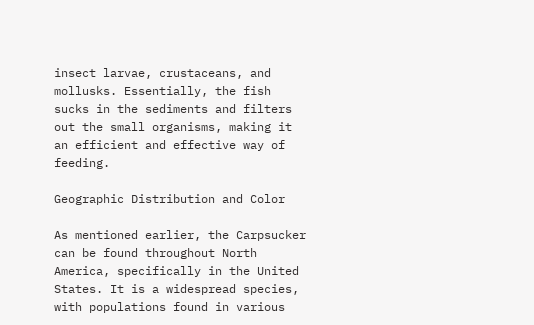insect larvae, crustaceans, and mollusks. Essentially, the fish sucks in the sediments and filters out the small organisms, making it an efficient and effective way of feeding.

Geographic Distribution and Color

As mentioned earlier, the Carpsucker can be found throughout North America, specifically in the United States. It is a widespread species, with populations found in various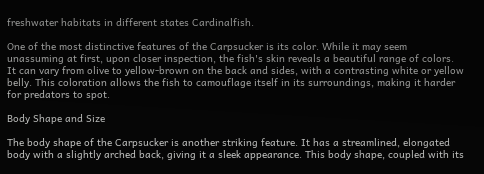freshwater habitats in different states Cardinalfish.

One of the most distinctive features of the Carpsucker is its color. While it may seem unassuming at first, upon closer inspection, the fish's skin reveals a beautiful range of colors. It can vary from olive to yellow-brown on the back and sides, with a contrasting white or yellow belly. This coloration allows the fish to camouflage itself in its surroundings, making it harder for predators to spot.

Body Shape and Size

The body shape of the Carpsucker is another striking feature. It has a streamlined, elongated body with a slightly arched back, giving it a sleek appearance. This body shape, coupled with its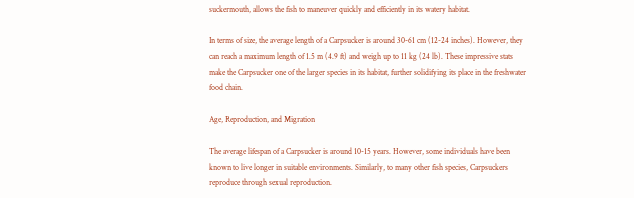suckermouth, allows the fish to maneuver quickly and efficiently in its watery habitat.

In terms of size, the average length of a Carpsucker is around 30-61 cm (12-24 inches). However, they can reach a maximum length of 1.5 m (4.9 ft) and weigh up to 11 kg (24 lb). These impressive stats make the Carpsucker one of the larger species in its habitat, further solidifying its place in the freshwater food chain.

Age, Reproduction, and Migration

The average lifespan of a Carpsucker is around 10-15 years. However, some individuals have been known to live longer in suitable environments. Similarly, to many other fish species, Carpsuckers reproduce through sexual reproduction.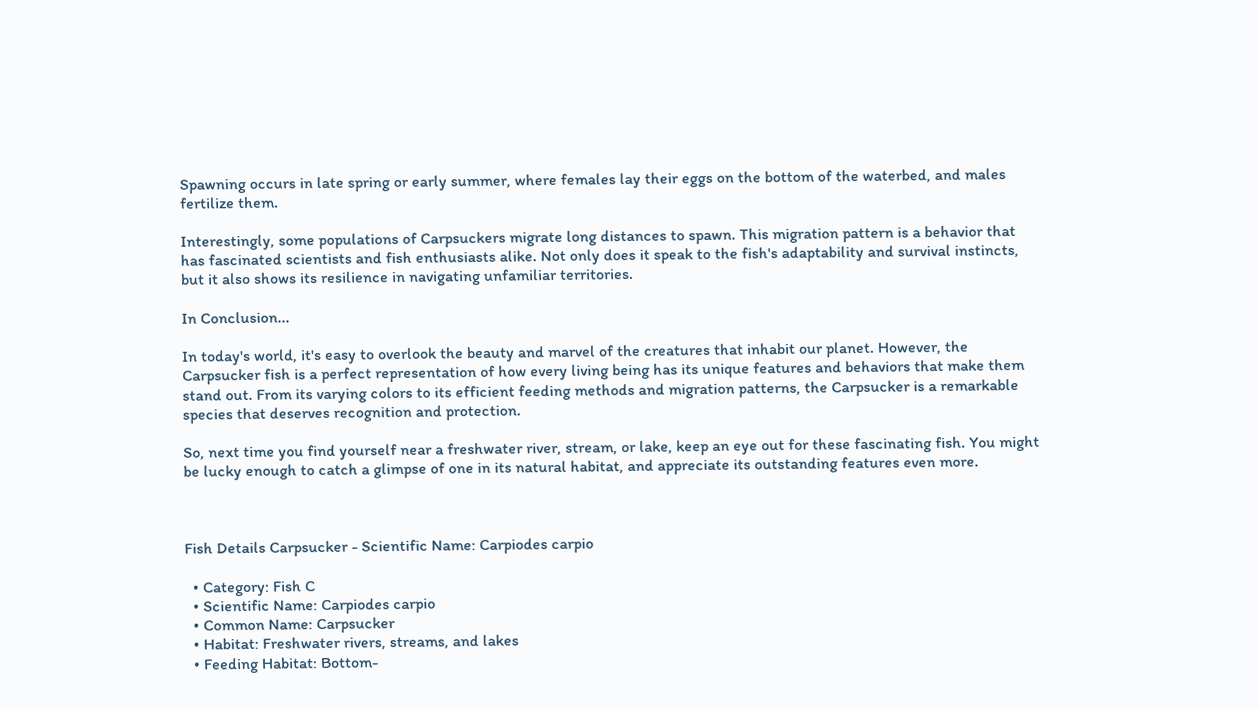Spawning occurs in late spring or early summer, where females lay their eggs on the bottom of the waterbed, and males fertilize them.

Interestingly, some populations of Carpsuckers migrate long distances to spawn. This migration pattern is a behavior that has fascinated scientists and fish enthusiasts alike. Not only does it speak to the fish's adaptability and survival instincts, but it also shows its resilience in navigating unfamiliar territories.

In Conclusion...

In today's world, it's easy to overlook the beauty and marvel of the creatures that inhabit our planet. However, the Carpsucker fish is a perfect representation of how every living being has its unique features and behaviors that make them stand out. From its varying colors to its efficient feeding methods and migration patterns, the Carpsucker is a remarkable species that deserves recognition and protection.

So, next time you find yourself near a freshwater river, stream, or lake, keep an eye out for these fascinating fish. You might be lucky enough to catch a glimpse of one in its natural habitat, and appreciate its outstanding features even more.



Fish Details Carpsucker - Scientific Name: Carpiodes carpio

  • Category: Fish C
  • Scientific Name: Carpiodes carpio
  • Common Name: Carpsucker
  • Habitat: Freshwater rivers, streams, and lakes
  • Feeding Habitat: Bottom-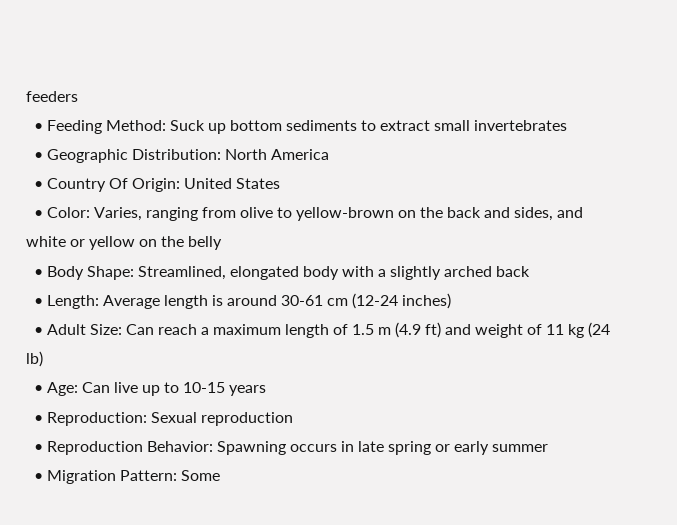feeders
  • Feeding Method: Suck up bottom sediments to extract small invertebrates
  • Geographic Distribution: North America
  • Country Of Origin: United States
  • Color: Varies, ranging from olive to yellow-brown on the back and sides, and white or yellow on the belly
  • Body Shape: Streamlined, elongated body with a slightly arched back
  • Length: Average length is around 30-61 cm (12-24 inches)
  • Adult Size: Can reach a maximum length of 1.5 m (4.9 ft) and weight of 11 kg (24 lb)
  • Age: Can live up to 10-15 years
  • Reproduction: Sexual reproduction
  • Reproduction Behavior: Spawning occurs in late spring or early summer
  • Migration Pattern: Some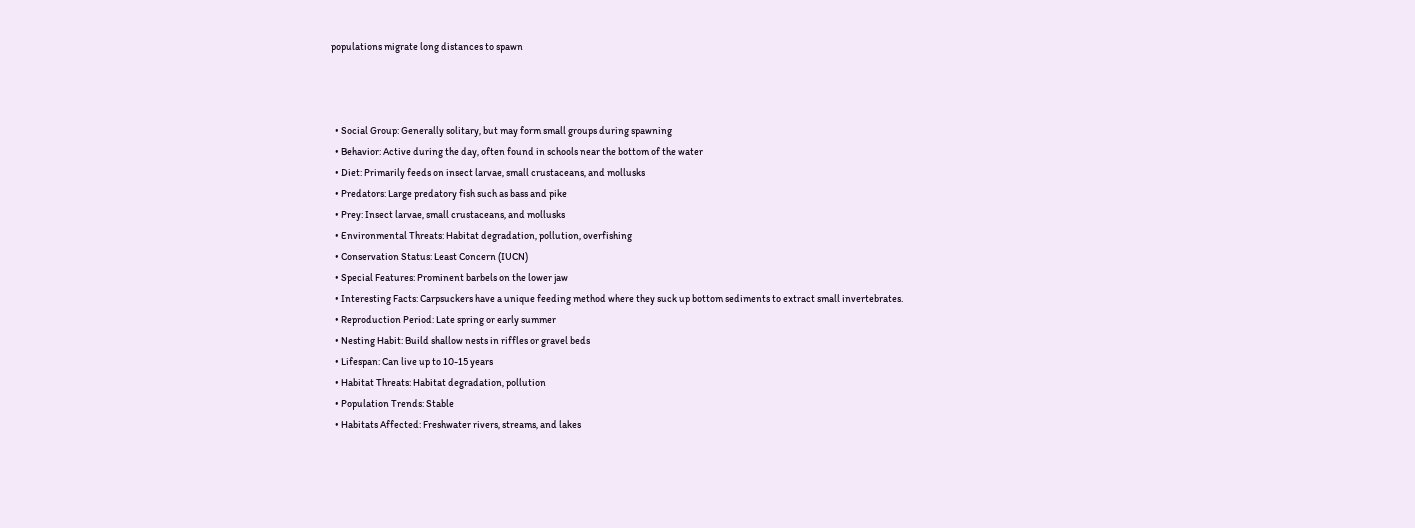populations migrate long distances to spawn



  • Social Group: Generally solitary, but may form small groups during spawning
  • Behavior: Active during the day, often found in schools near the bottom of the water
  • Diet: Primarily feeds on insect larvae, small crustaceans, and mollusks
  • Predators: Large predatory fish such as bass and pike
  • Prey: Insect larvae, small crustaceans, and mollusks
  • Environmental Threats: Habitat degradation, pollution, overfishing
  • Conservation Status: Least Concern (IUCN)
  • Special Features: Prominent barbels on the lower jaw
  • Interesting Facts: Carpsuckers have a unique feeding method where they suck up bottom sediments to extract small invertebrates.
  • Reproduction Period: Late spring or early summer
  • Nesting Habit: Build shallow nests in riffles or gravel beds
  • Lifespan: Can live up to 10-15 years
  • Habitat Threats: Habitat degradation, pollution
  • Population Trends: Stable
  • Habitats Affected: Freshwater rivers, streams, and lakes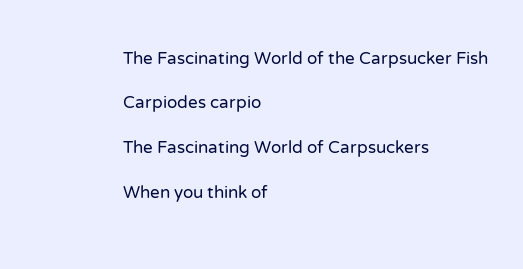The Fascinating World of the Carpsucker Fish

Carpiodes carpio

The Fascinating World of Carpsuckers

When you think of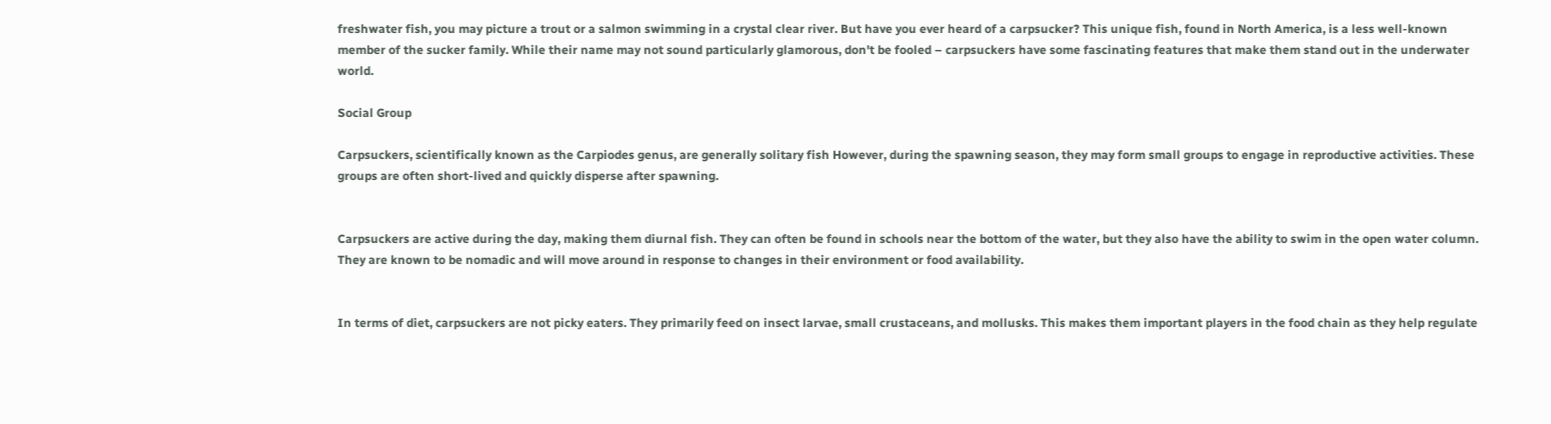freshwater fish, you may picture a trout or a salmon swimming in a crystal clear river. But have you ever heard of a carpsucker? This unique fish, found in North America, is a less well-known member of the sucker family. While their name may not sound particularly glamorous, don't be fooled – carpsuckers have some fascinating features that make them stand out in the underwater world.

Social Group

Carpsuckers, scientifically known as the Carpiodes genus, are generally solitary fish However, during the spawning season, they may form small groups to engage in reproductive activities. These groups are often short-lived and quickly disperse after spawning.


Carpsuckers are active during the day, making them diurnal fish. They can often be found in schools near the bottom of the water, but they also have the ability to swim in the open water column. They are known to be nomadic and will move around in response to changes in their environment or food availability.


In terms of diet, carpsuckers are not picky eaters. They primarily feed on insect larvae, small crustaceans, and mollusks. This makes them important players in the food chain as they help regulate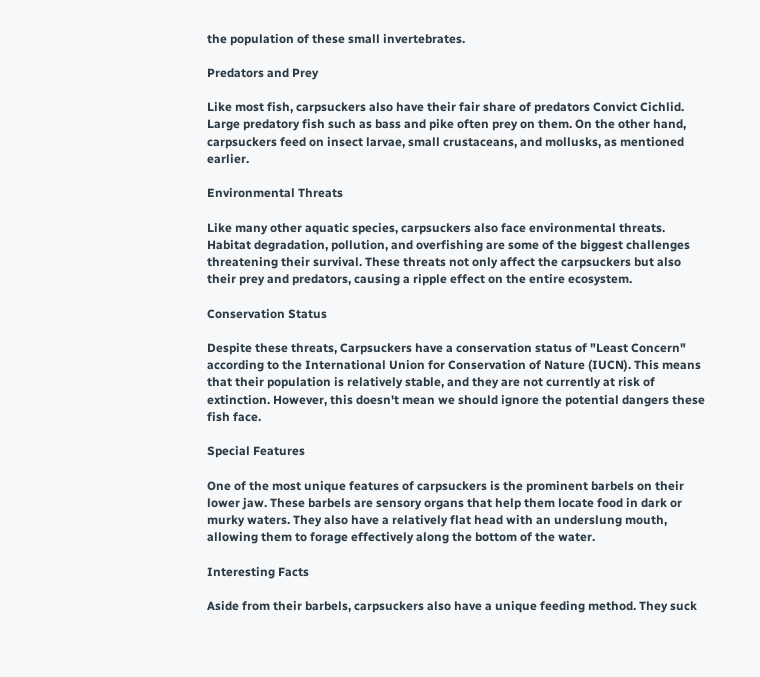the population of these small invertebrates.

Predators and Prey

Like most fish, carpsuckers also have their fair share of predators Convict Cichlid. Large predatory fish such as bass and pike often prey on them. On the other hand, carpsuckers feed on insect larvae, small crustaceans, and mollusks, as mentioned earlier.

Environmental Threats

Like many other aquatic species, carpsuckers also face environmental threats. Habitat degradation, pollution, and overfishing are some of the biggest challenges threatening their survival. These threats not only affect the carpsuckers but also their prey and predators, causing a ripple effect on the entire ecosystem.

Conservation Status

Despite these threats, Carpsuckers have a conservation status of "Least Concern" according to the International Union for Conservation of Nature (IUCN). This means that their population is relatively stable, and they are not currently at risk of extinction. However, this doesn't mean we should ignore the potential dangers these fish face.

Special Features

One of the most unique features of carpsuckers is the prominent barbels on their lower jaw. These barbels are sensory organs that help them locate food in dark or murky waters. They also have a relatively flat head with an underslung mouth, allowing them to forage effectively along the bottom of the water.

Interesting Facts

Aside from their barbels, carpsuckers also have a unique feeding method. They suck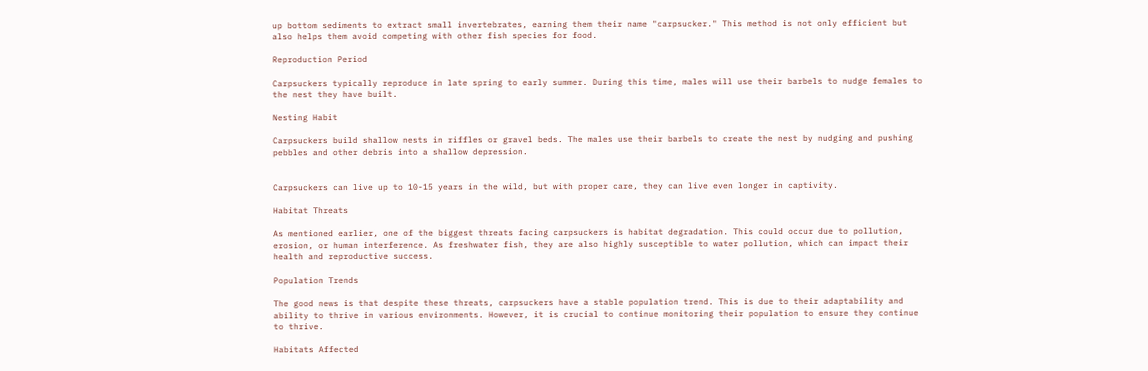up bottom sediments to extract small invertebrates, earning them their name "carpsucker." This method is not only efficient but also helps them avoid competing with other fish species for food.

Reproduction Period

Carpsuckers typically reproduce in late spring to early summer. During this time, males will use their barbels to nudge females to the nest they have built.

Nesting Habit

Carpsuckers build shallow nests in riffles or gravel beds. The males use their barbels to create the nest by nudging and pushing pebbles and other debris into a shallow depression.


Carpsuckers can live up to 10-15 years in the wild, but with proper care, they can live even longer in captivity.

Habitat Threats

As mentioned earlier, one of the biggest threats facing carpsuckers is habitat degradation. This could occur due to pollution, erosion, or human interference. As freshwater fish, they are also highly susceptible to water pollution, which can impact their health and reproductive success.

Population Trends

The good news is that despite these threats, carpsuckers have a stable population trend. This is due to their adaptability and ability to thrive in various environments. However, it is crucial to continue monitoring their population to ensure they continue to thrive.

Habitats Affected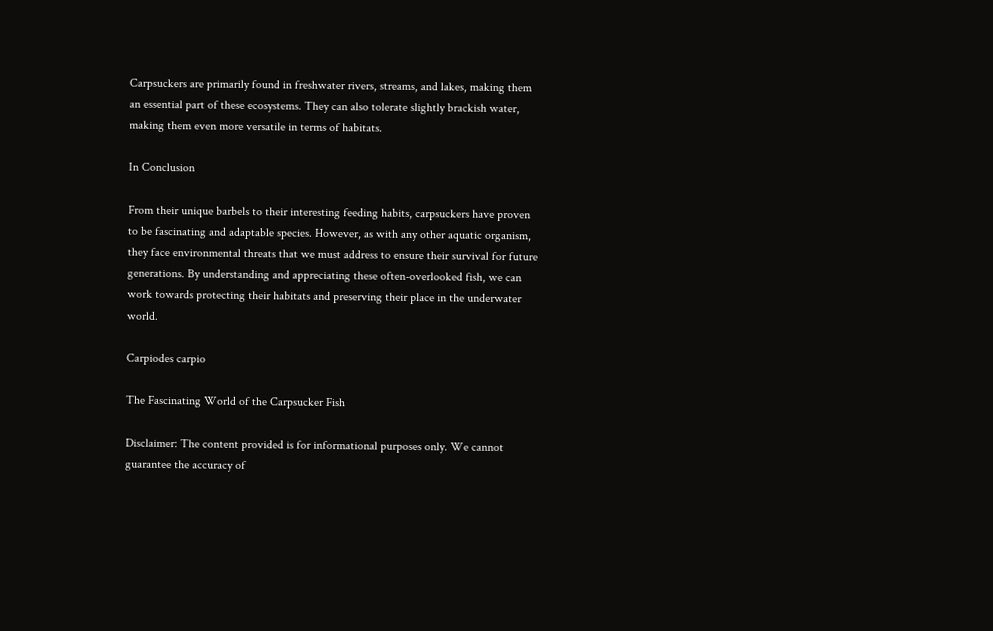Carpsuckers are primarily found in freshwater rivers, streams, and lakes, making them an essential part of these ecosystems. They can also tolerate slightly brackish water, making them even more versatile in terms of habitats.

In Conclusion

From their unique barbels to their interesting feeding habits, carpsuckers have proven to be fascinating and adaptable species. However, as with any other aquatic organism, they face environmental threats that we must address to ensure their survival for future generations. By understanding and appreciating these often-overlooked fish, we can work towards protecting their habitats and preserving their place in the underwater world.

Carpiodes carpio

The Fascinating World of the Carpsucker Fish

Disclaimer: The content provided is for informational purposes only. We cannot guarantee the accuracy of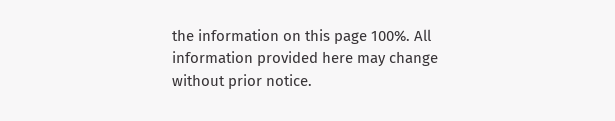the information on this page 100%. All information provided here may change without prior notice.